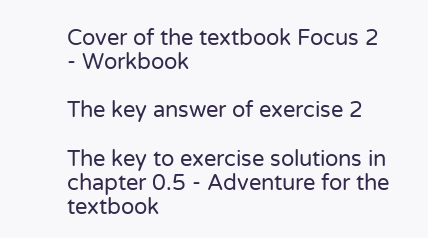Cover of the textbook Focus 2 - Workbook

The key answer of exercise 2

The key to exercise solutions in chapter 0.5 - Adventure for the textbook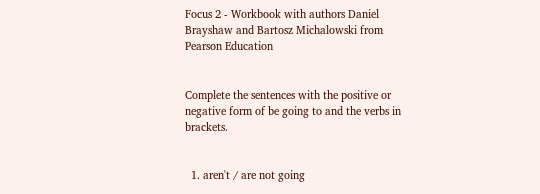Focus 2 - Workbook with authors Daniel Brayshaw and Bartosz Michalowski from Pearson Education


Complete the sentences with the positive or negative form of be going to and the verbs in brackets.


  1. aren't / are not going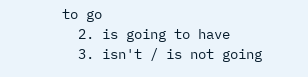to go
  2. is going to have
  3. isn't / is not going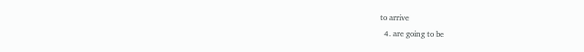to arrive
  4. are going to be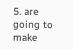5. are going to make